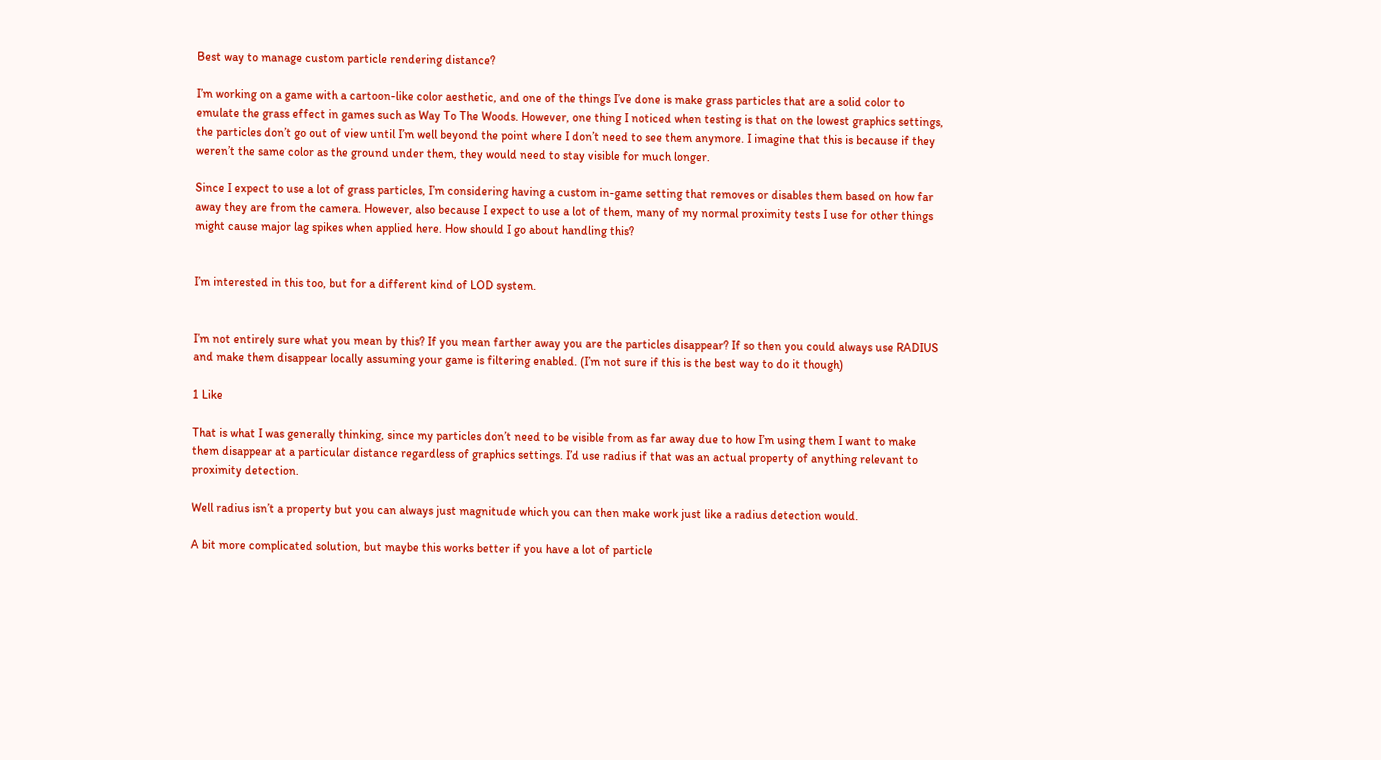Best way to manage custom particle rendering distance?

I’m working on a game with a cartoon-like color aesthetic, and one of the things I’ve done is make grass particles that are a solid color to emulate the grass effect in games such as Way To The Woods. However, one thing I noticed when testing is that on the lowest graphics settings, the particles don’t go out of view until I’m well beyond the point where I don’t need to see them anymore. I imagine that this is because if they weren’t the same color as the ground under them, they would need to stay visible for much longer.

Since I expect to use a lot of grass particles, I’m considering having a custom in-game setting that removes or disables them based on how far away they are from the camera. However, also because I expect to use a lot of them, many of my normal proximity tests I use for other things might cause major lag spikes when applied here. How should I go about handling this?


I’m interested in this too, but for a different kind of LOD system.


I’m not entirely sure what you mean by this? If you mean farther away you are the particles disappear? If so then you could always use RADIUS and make them disappear locally assuming your game is filtering enabled. (I’m not sure if this is the best way to do it though)

1 Like

That is what I was generally thinking, since my particles don’t need to be visible from as far away due to how I’m using them I want to make them disappear at a particular distance regardless of graphics settings. I’d use radius if that was an actual property of anything relevant to proximity detection.

Well radius isn’t a property but you can always just magnitude which you can then make work just like a radius detection would.

A bit more complicated solution, but maybe this works better if you have a lot of particle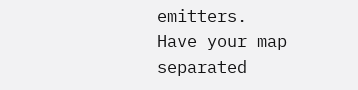emitters.
Have your map separated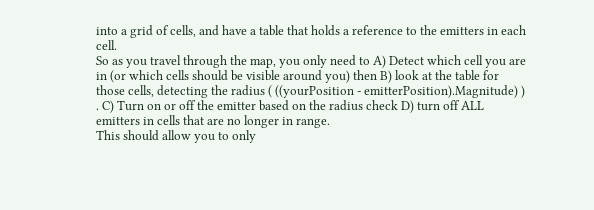into a grid of cells, and have a table that holds a reference to the emitters in each cell.
So as you travel through the map, you only need to A) Detect which cell you are in (or which cells should be visible around you) then B) look at the table for those cells, detecting the radius ( ((yourPosition - emitterPosition).Magnitude) ) . C) Turn on or off the emitter based on the radius check D) turn off ALL emitters in cells that are no longer in range.
This should allow you to only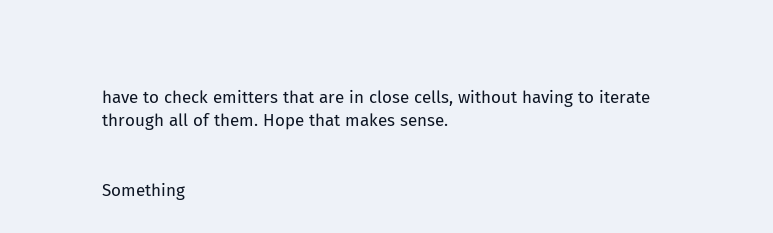have to check emitters that are in close cells, without having to iterate through all of them. Hope that makes sense.


Something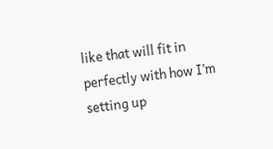like that will fit in perfectly with how I’m setting up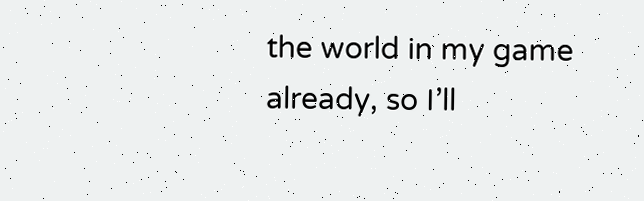the world in my game already, so I’ll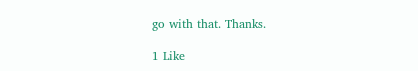go with that. Thanks.

1 Like